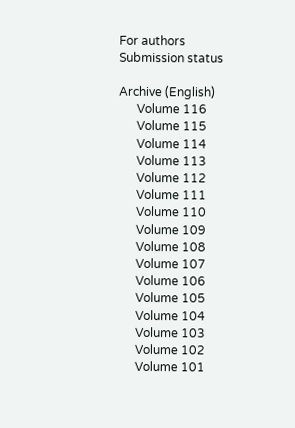For authors
Submission status

Archive (English)
      Volume 116
      Volume 115
      Volume 114
      Volume 113
      Volume 112
      Volume 111
      Volume 110
      Volume 109
      Volume 108
      Volume 107
      Volume 106
      Volume 105
      Volume 104
      Volume 103
      Volume 102
      Volume 101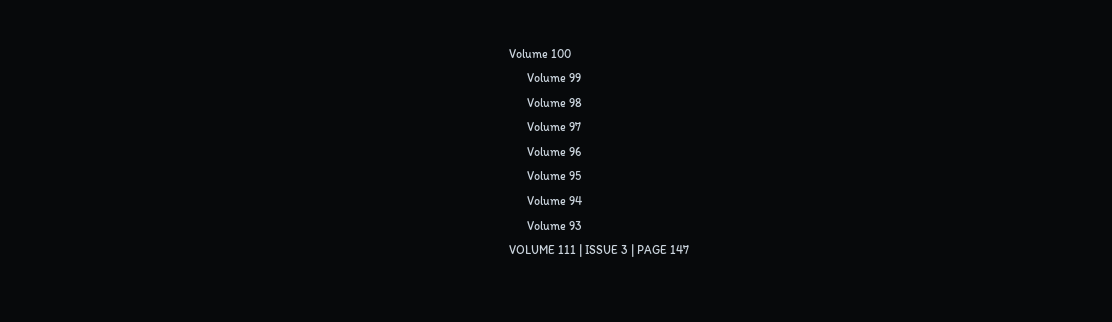Volume 100
      Volume 99
      Volume 98
      Volume 97
      Volume 96
      Volume 95
      Volume 94
      Volume 93
VOLUME 111 | ISSUE 3 | PAGE 147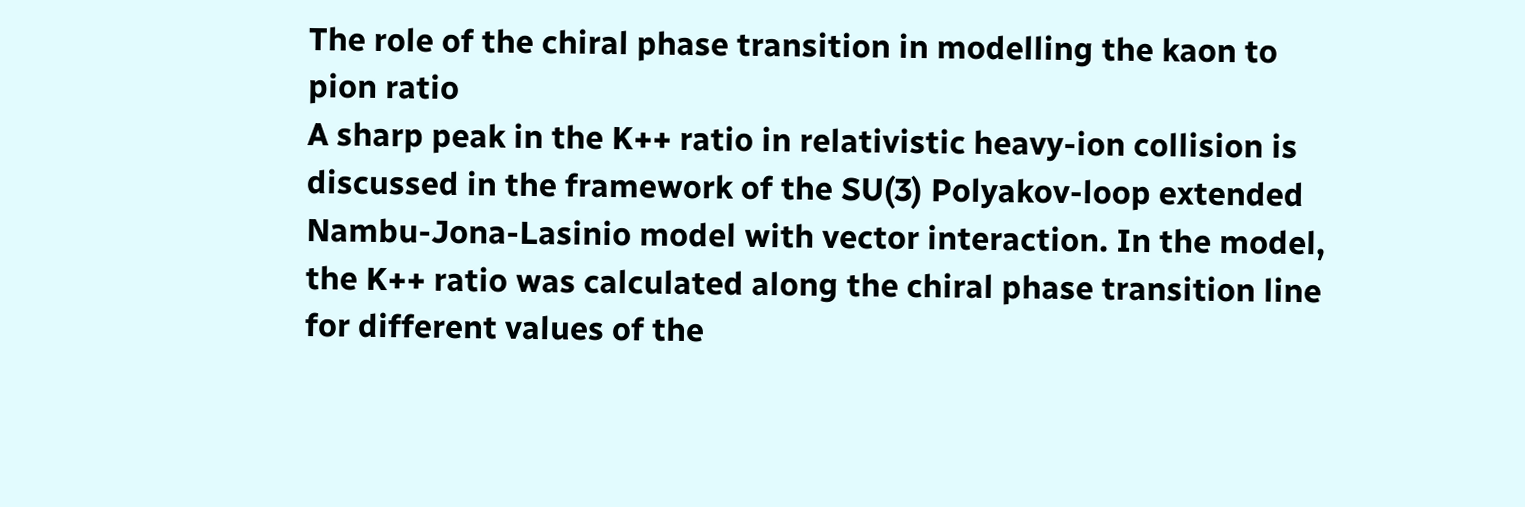The role of the chiral phase transition in modelling the kaon to pion ratio
A sharp peak in the K++ ratio in relativistic heavy-ion collision is discussed in the framework of the SU(3) Polyakov-loop extended Nambu-Jona-Lasinio model with vector interaction. In the model, the K++ ratio was calculated along the chiral phase transition line for different values of the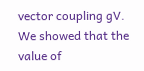vector coupling gV. We showed that the value of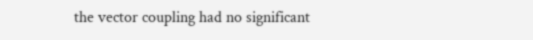the vector coupling had no significant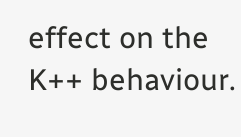effect on the K++ behaviour.